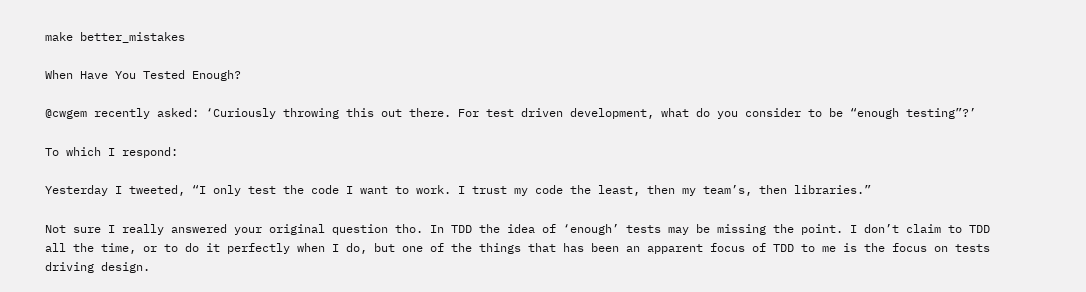make better_mistakes

When Have You Tested Enough?

@cwgem recently asked: ‘Curiously throwing this out there. For test driven development, what do you consider to be “enough testing”?’

To which I respond:

Yesterday I tweeted, “I only test the code I want to work. I trust my code the least, then my team’s, then libraries.”

Not sure I really answered your original question tho. In TDD the idea of ‘enough’ tests may be missing the point. I don’t claim to TDD all the time, or to do it perfectly when I do, but one of the things that has been an apparent focus of TDD to me is the focus on tests driving design.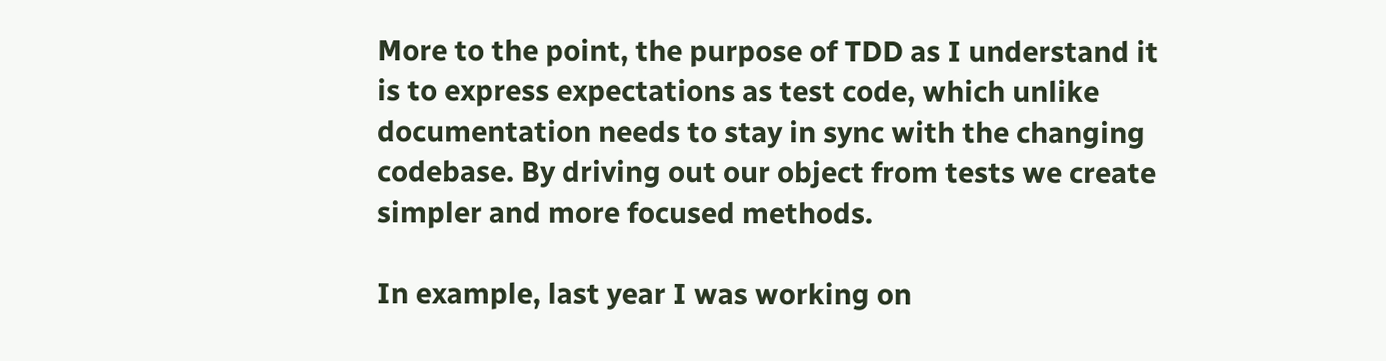More to the point, the purpose of TDD as I understand it is to express expectations as test code, which unlike documentation needs to stay in sync with the changing codebase. By driving out our object from tests we create simpler and more focused methods.

In example, last year I was working on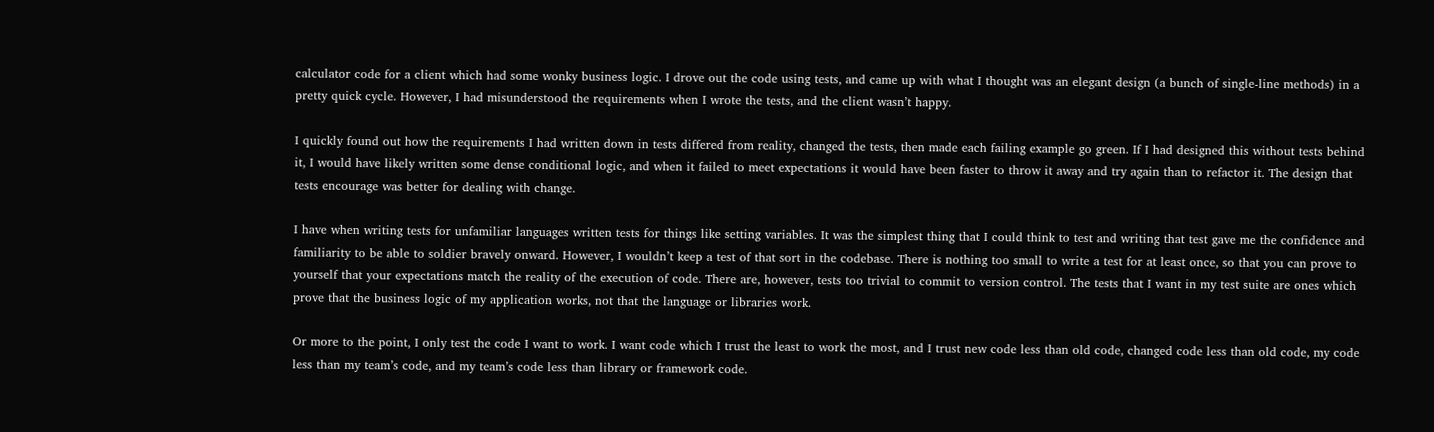calculator code for a client which had some wonky business logic. I drove out the code using tests, and came up with what I thought was an elegant design (a bunch of single-line methods) in a pretty quick cycle. However, I had misunderstood the requirements when I wrote the tests, and the client wasn’t happy.

I quickly found out how the requirements I had written down in tests differed from reality, changed the tests, then made each failing example go green. If I had designed this without tests behind it, I would have likely written some dense conditional logic, and when it failed to meet expectations it would have been faster to throw it away and try again than to refactor it. The design that tests encourage was better for dealing with change.

I have when writing tests for unfamiliar languages written tests for things like setting variables. It was the simplest thing that I could think to test and writing that test gave me the confidence and familiarity to be able to soldier bravely onward. However, I wouldn’t keep a test of that sort in the codebase. There is nothing too small to write a test for at least once, so that you can prove to yourself that your expectations match the reality of the execution of code. There are, however, tests too trivial to commit to version control. The tests that I want in my test suite are ones which prove that the business logic of my application works, not that the language or libraries work.

Or more to the point, I only test the code I want to work. I want code which I trust the least to work the most, and I trust new code less than old code, changed code less than old code, my code less than my team’s code, and my team’s code less than library or framework code.